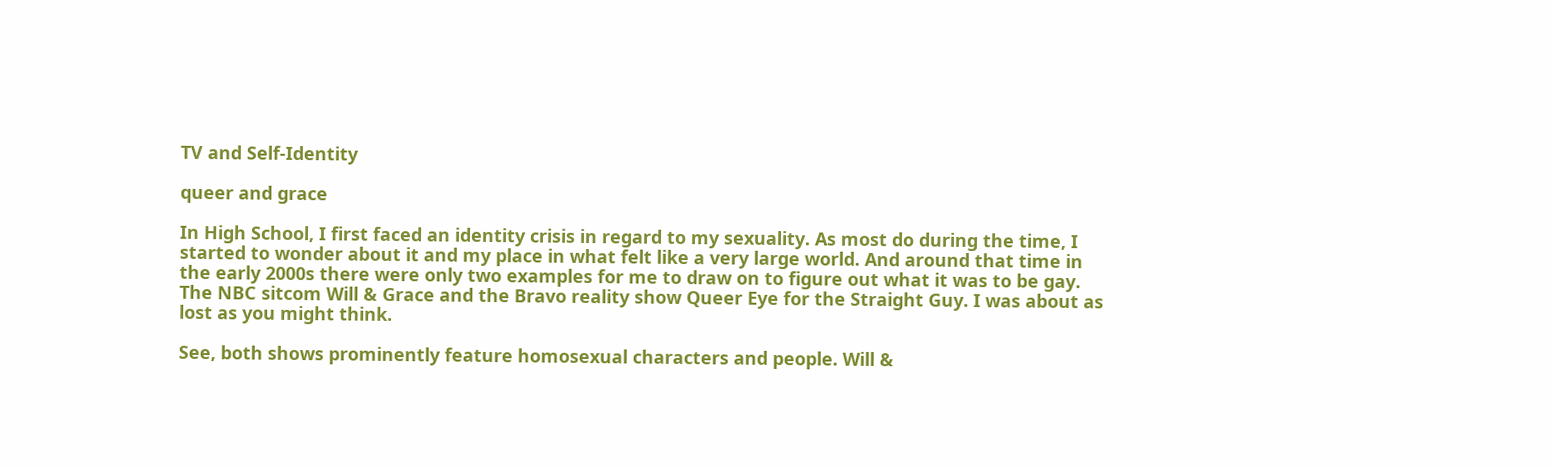TV and Self-Identity

queer and grace

In High School, I first faced an identity crisis in regard to my sexuality. As most do during the time, I started to wonder about it and my place in what felt like a very large world. And around that time in the early 2000s there were only two examples for me to draw on to figure out what it was to be gay. The NBC sitcom Will & Grace and the Bravo reality show Queer Eye for the Straight Guy. I was about as lost as you might think.

See, both shows prominently feature homosexual characters and people. Will &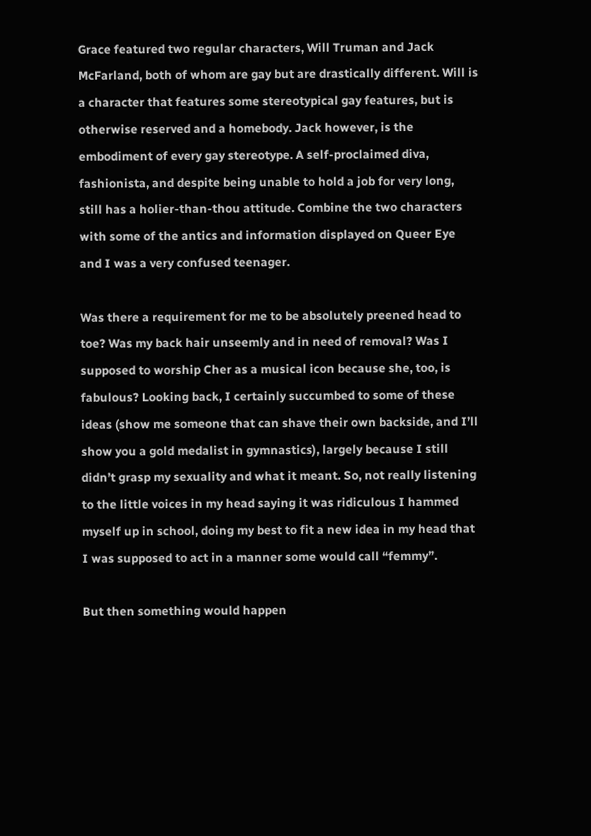Grace featured two regular characters, Will Truman and Jack McFarland, both of whom are gay but are drastically different. Will is a character that features some stereotypical gay features, but is otherwise reserved and a homebody. Jack however, is the embodiment of every gay stereotype. A self-proclaimed diva, fashionista, and despite being unable to hold a job for very long, still has a holier-than-thou attitude. Combine the two characters with some of the antics and information displayed on Queer Eye and I was a very confused teenager.

Was there a requirement for me to be absolutely preened head to toe? Was my back hair unseemly and in need of removal? Was I supposed to worship Cher as a musical icon because she, too, is fabulous? Looking back, I certainly succumbed to some of these ideas (show me someone that can shave their own backside, and I’ll show you a gold medalist in gymnastics), largely because I still didn’t grasp my sexuality and what it meant. So, not really listening to the little voices in my head saying it was ridiculous I hammed myself up in school, doing my best to fit a new idea in my head that I was supposed to act in a manner some would call “femmy”.

But then something would happen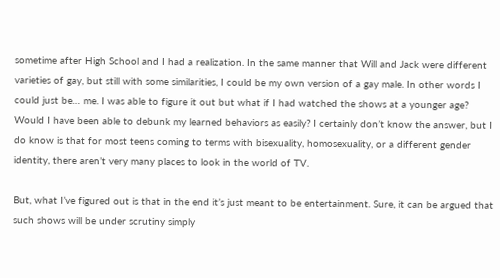sometime after High School and I had a realization. In the same manner that Will and Jack were different varieties of gay, but still with some similarities, I could be my own version of a gay male. In other words I could just be… me. I was able to figure it out but what if I had watched the shows at a younger age? Would I have been able to debunk my learned behaviors as easily? I certainly don’t know the answer, but I do know is that for most teens coming to terms with bisexuality, homosexuality, or a different gender identity, there aren’t very many places to look in the world of TV.

But, what I’ve figured out is that in the end it’s just meant to be entertainment. Sure, it can be argued that such shows will be under scrutiny simply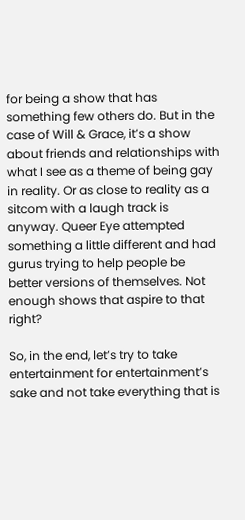for being a show that has something few others do. But in the case of Will & Grace, it’s a show about friends and relationships with what I see as a theme of being gay in reality. Or as close to reality as a sitcom with a laugh track is anyway. Queer Eye attempted something a little different and had gurus trying to help people be better versions of themselves. Not enough shows that aspire to that right?

So, in the end, let’s try to take entertainment for entertainment’s sake and not take everything that is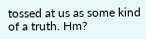tossed at us as some kind of a truth. Hm?